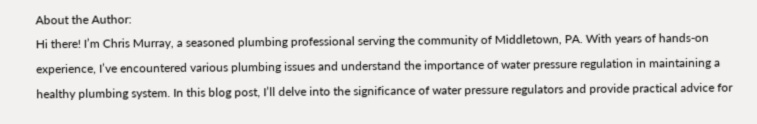About the Author:
Hi there! I’m Chris Murray, a seasoned plumbing professional serving the community of Middletown, PA. With years of hands-on experience, I’ve encountered various plumbing issues and understand the importance of water pressure regulation in maintaining a healthy plumbing system. In this blog post, I’ll delve into the significance of water pressure regulators and provide practical advice for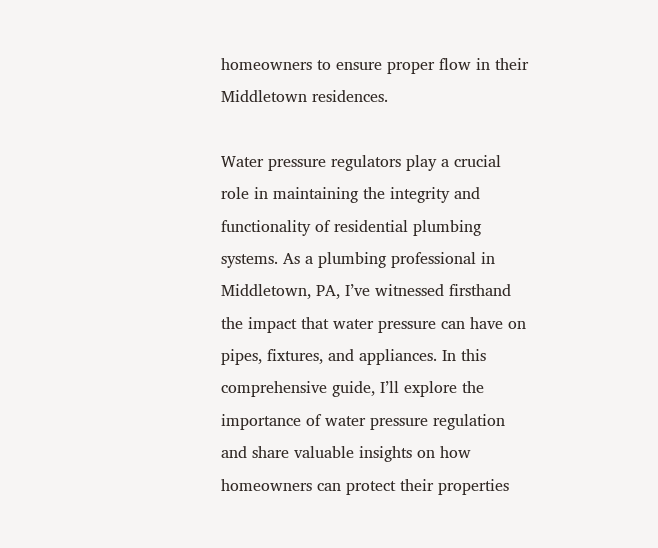homeowners to ensure proper flow in their Middletown residences.

Water pressure regulators play a crucial role in maintaining the integrity and functionality of residential plumbing systems. As a plumbing professional in Middletown, PA, I’ve witnessed firsthand the impact that water pressure can have on pipes, fixtures, and appliances. In this comprehensive guide, I’ll explore the importance of water pressure regulation and share valuable insights on how homeowners can protect their properties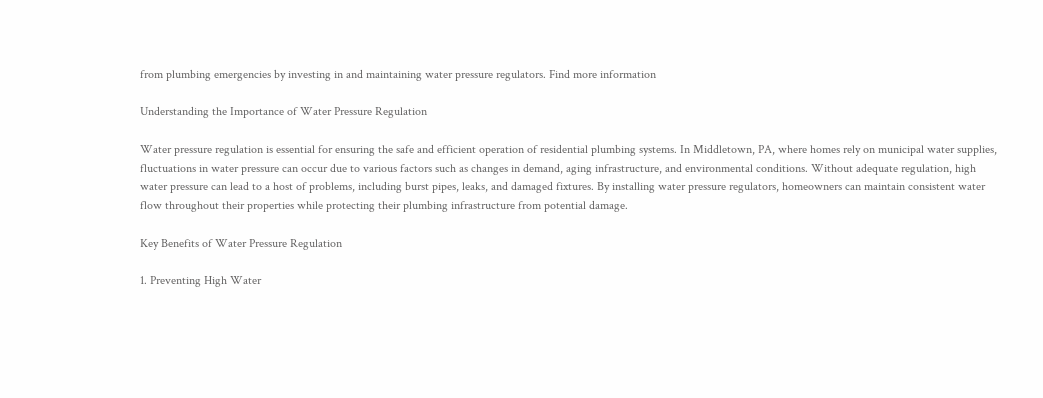from plumbing emergencies by investing in and maintaining water pressure regulators. Find more information

Understanding the Importance of Water Pressure Regulation

Water pressure regulation is essential for ensuring the safe and efficient operation of residential plumbing systems. In Middletown, PA, where homes rely on municipal water supplies, fluctuations in water pressure can occur due to various factors such as changes in demand, aging infrastructure, and environmental conditions. Without adequate regulation, high water pressure can lead to a host of problems, including burst pipes, leaks, and damaged fixtures. By installing water pressure regulators, homeowners can maintain consistent water flow throughout their properties while protecting their plumbing infrastructure from potential damage.

Key Benefits of Water Pressure Regulation

1. Preventing High Water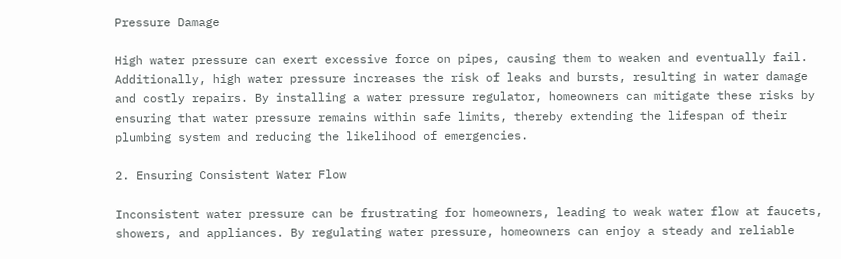Pressure Damage

High water pressure can exert excessive force on pipes, causing them to weaken and eventually fail. Additionally, high water pressure increases the risk of leaks and bursts, resulting in water damage and costly repairs. By installing a water pressure regulator, homeowners can mitigate these risks by ensuring that water pressure remains within safe limits, thereby extending the lifespan of their plumbing system and reducing the likelihood of emergencies.

2. Ensuring Consistent Water Flow

Inconsistent water pressure can be frustrating for homeowners, leading to weak water flow at faucets, showers, and appliances. By regulating water pressure, homeowners can enjoy a steady and reliable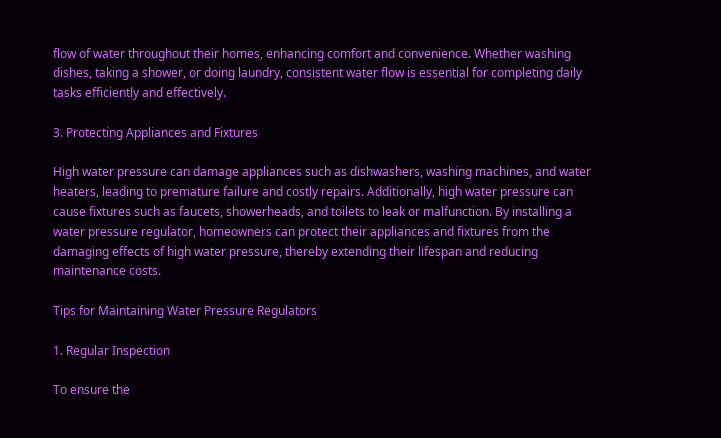flow of water throughout their homes, enhancing comfort and convenience. Whether washing dishes, taking a shower, or doing laundry, consistent water flow is essential for completing daily tasks efficiently and effectively.

3. Protecting Appliances and Fixtures

High water pressure can damage appliances such as dishwashers, washing machines, and water heaters, leading to premature failure and costly repairs. Additionally, high water pressure can cause fixtures such as faucets, showerheads, and toilets to leak or malfunction. By installing a water pressure regulator, homeowners can protect their appliances and fixtures from the damaging effects of high water pressure, thereby extending their lifespan and reducing maintenance costs.

Tips for Maintaining Water Pressure Regulators

1. Regular Inspection

To ensure the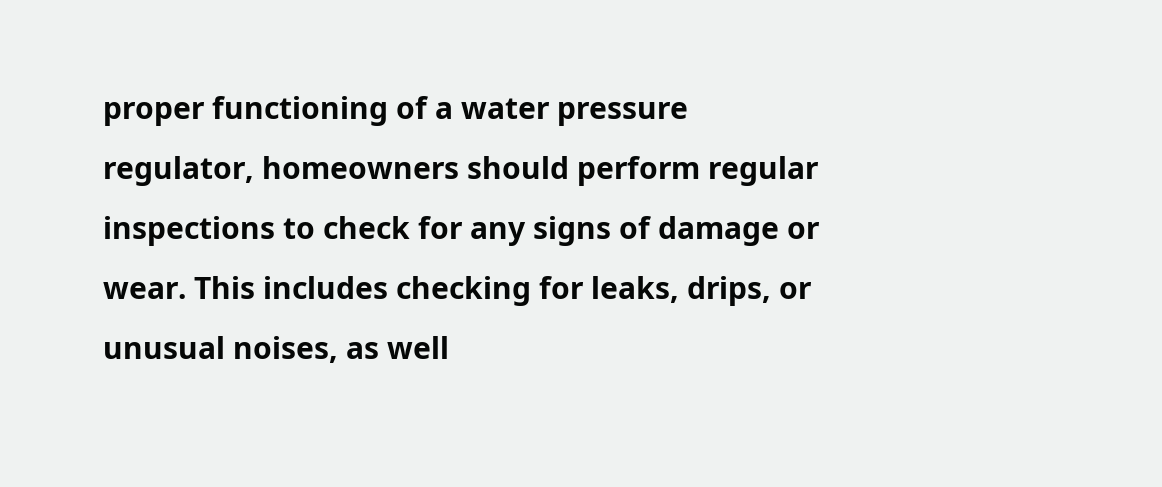proper functioning of a water pressure regulator, homeowners should perform regular inspections to check for any signs of damage or wear. This includes checking for leaks, drips, or unusual noises, as well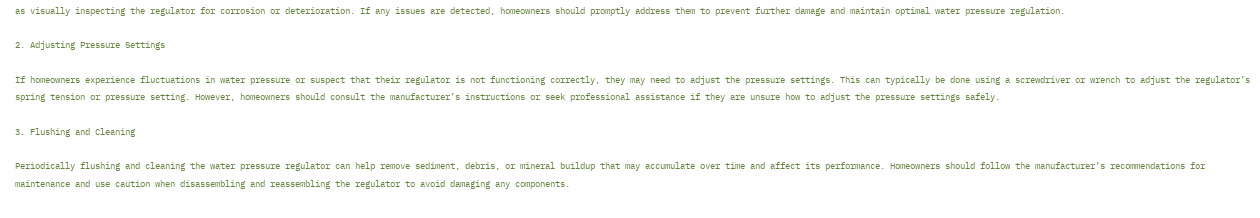as visually inspecting the regulator for corrosion or deterioration. If any issues are detected, homeowners should promptly address them to prevent further damage and maintain optimal water pressure regulation.

2. Adjusting Pressure Settings

If homeowners experience fluctuations in water pressure or suspect that their regulator is not functioning correctly, they may need to adjust the pressure settings. This can typically be done using a screwdriver or wrench to adjust the regulator’s spring tension or pressure setting. However, homeowners should consult the manufacturer’s instructions or seek professional assistance if they are unsure how to adjust the pressure settings safely.

3. Flushing and Cleaning

Periodically flushing and cleaning the water pressure regulator can help remove sediment, debris, or mineral buildup that may accumulate over time and affect its performance. Homeowners should follow the manufacturer’s recommendations for maintenance and use caution when disassembling and reassembling the regulator to avoid damaging any components.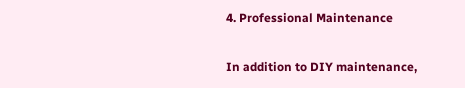4. Professional Maintenance

In addition to DIY maintenance,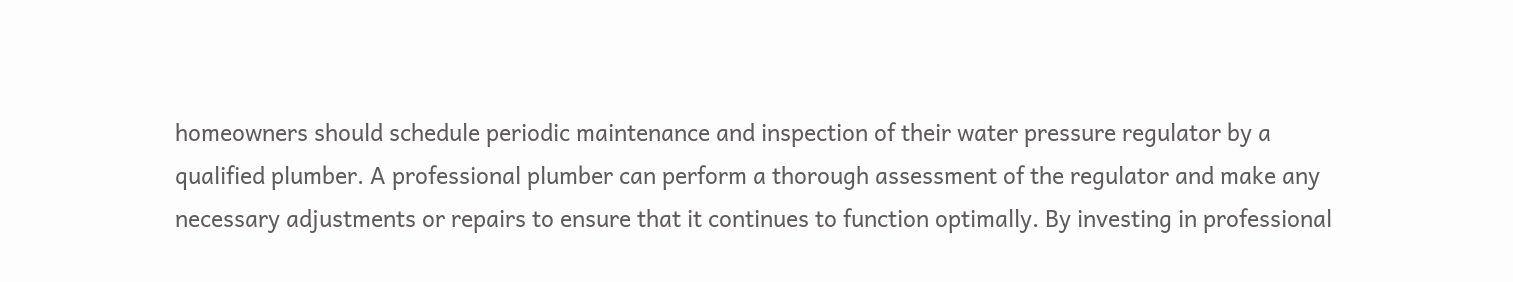homeowners should schedule periodic maintenance and inspection of their water pressure regulator by a qualified plumber. A professional plumber can perform a thorough assessment of the regulator and make any necessary adjustments or repairs to ensure that it continues to function optimally. By investing in professional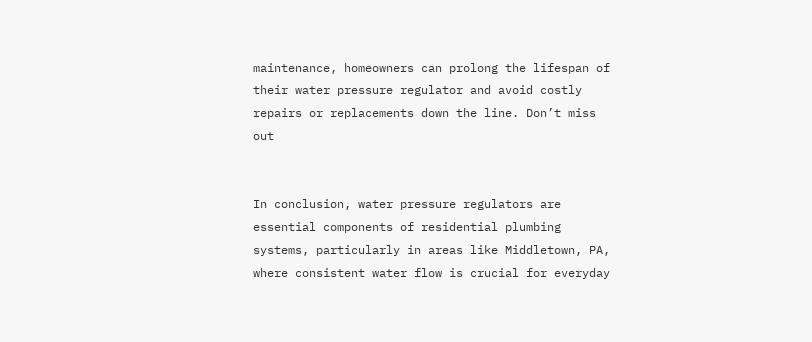maintenance, homeowners can prolong the lifespan of their water pressure regulator and avoid costly repairs or replacements down the line. Don’t miss out


In conclusion, water pressure regulators are essential components of residential plumbing systems, particularly in areas like Middletown, PA, where consistent water flow is crucial for everyday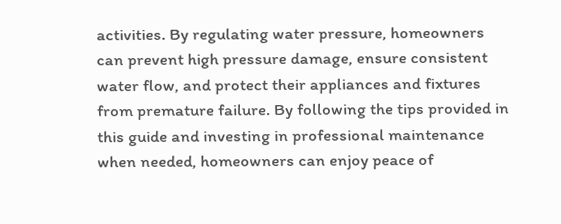activities. By regulating water pressure, homeowners can prevent high pressure damage, ensure consistent water flow, and protect their appliances and fixtures from premature failure. By following the tips provided in this guide and investing in professional maintenance when needed, homeowners can enjoy peace of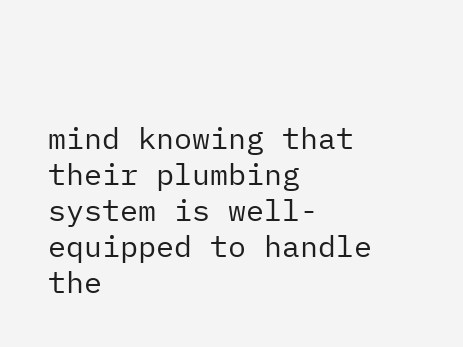mind knowing that their plumbing system is well-equipped to handle the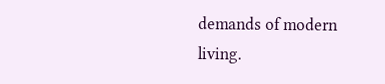demands of modern living.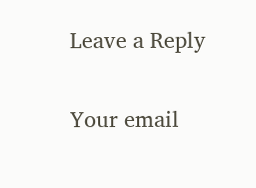Leave a Reply

Your email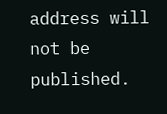address will not be published.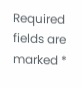Required fields are marked *